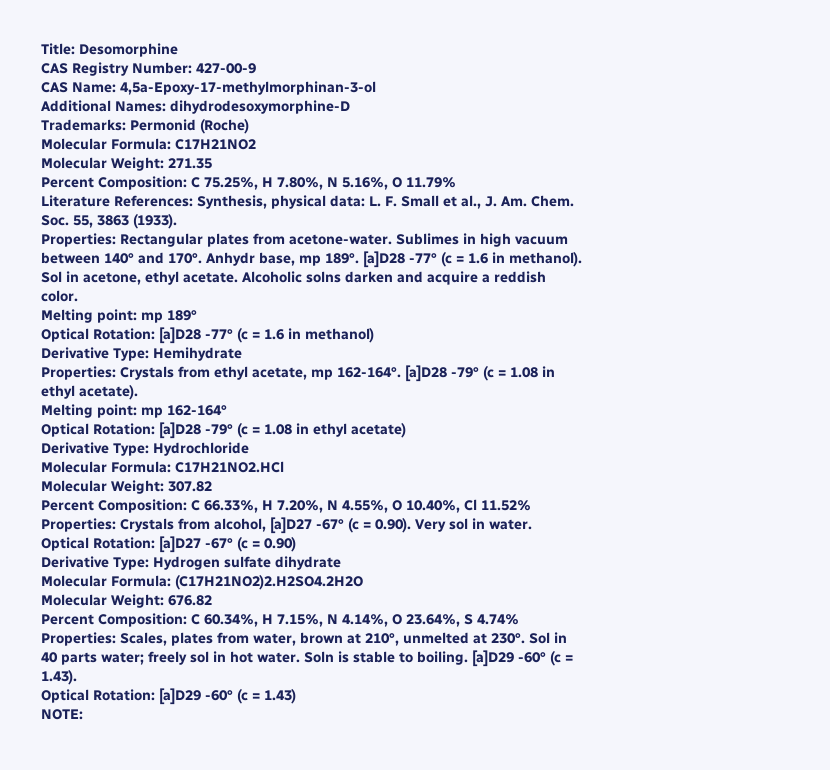Title: Desomorphine
CAS Registry Number: 427-00-9
CAS Name: 4,5a-Epoxy-17-methylmorphinan-3-ol
Additional Names: dihydrodesoxymorphine-D
Trademarks: Permonid (Roche)
Molecular Formula: C17H21NO2
Molecular Weight: 271.35
Percent Composition: C 75.25%, H 7.80%, N 5.16%, O 11.79%
Literature References: Synthesis, physical data: L. F. Small et al., J. Am. Chem. Soc. 55, 3863 (1933).
Properties: Rectangular plates from acetone-water. Sublimes in high vacuum between 140° and 170°. Anhydr base, mp 189°. [a]D28 -77° (c = 1.6 in methanol). Sol in acetone, ethyl acetate. Alcoholic solns darken and acquire a reddish color.
Melting point: mp 189°
Optical Rotation: [a]D28 -77° (c = 1.6 in methanol)
Derivative Type: Hemihydrate
Properties: Crystals from ethyl acetate, mp 162-164°. [a]D28 -79° (c = 1.08 in ethyl acetate).
Melting point: mp 162-164°
Optical Rotation: [a]D28 -79° (c = 1.08 in ethyl acetate)
Derivative Type: Hydrochloride
Molecular Formula: C17H21NO2.HCl
Molecular Weight: 307.82
Percent Composition: C 66.33%, H 7.20%, N 4.55%, O 10.40%, Cl 11.52%
Properties: Crystals from alcohol, [a]D27 -67° (c = 0.90). Very sol in water.
Optical Rotation: [a]D27 -67° (c = 0.90)
Derivative Type: Hydrogen sulfate dihydrate
Molecular Formula: (C17H21NO2)2.H2SO4.2H2O
Molecular Weight: 676.82
Percent Composition: C 60.34%, H 7.15%, N 4.14%, O 23.64%, S 4.74%
Properties: Scales, plates from water, brown at 210°, unmelted at 230°. Sol in 40 parts water; freely sol in hot water. Soln is stable to boiling. [a]D29 -60° (c = 1.43).
Optical Rotation: [a]D29 -60° (c = 1.43)
NOTE: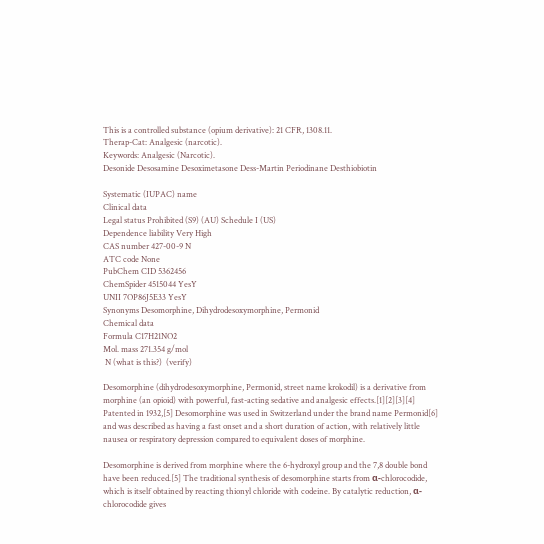This is a controlled substance (opium derivative): 21 CFR, 1308.11.
Therap-Cat: Analgesic (narcotic).
Keywords: Analgesic (Narcotic).
Desonide Desosamine Desoximetasone Dess-Martin Periodinane Desthiobiotin

Systematic (IUPAC) name
Clinical data
Legal status Prohibited (S9) (AU) Schedule I (US)
Dependence liability Very High
CAS number 427-00-9 N
ATC code None
PubChem CID 5362456
ChemSpider 4515044 YesY
UNII 7OP86J5E33 YesY
Synonyms Desomorphine, Dihydrodesoxymorphine, Permonid
Chemical data
Formula C17H21NO2
Mol. mass 271.354 g/mol
 N (what is this?)  (verify)

Desomorphine (dihydrodesoxymorphine, Permonid, street name krokodil) is a derivative from morphine (an opioid) with powerful, fast-acting sedative and analgesic effects.[1][2][3][4] Patented in 1932,[5] Desomorphine was used in Switzerland under the brand name Permonid[6] and was described as having a fast onset and a short duration of action, with relatively little nausea or respiratory depression compared to equivalent doses of morphine.

Desomorphine is derived from morphine where the 6-hydroxyl group and the 7,8 double bond have been reduced.[5] The traditional synthesis of desomorphine starts from α-chlorocodide, which is itself obtained by reacting thionyl chloride with codeine. By catalytic reduction, α-chlorocodide gives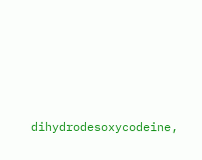dihydrodesoxycodeine,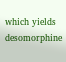which yields desomorphine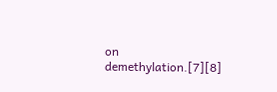on demethylation.[7][8]